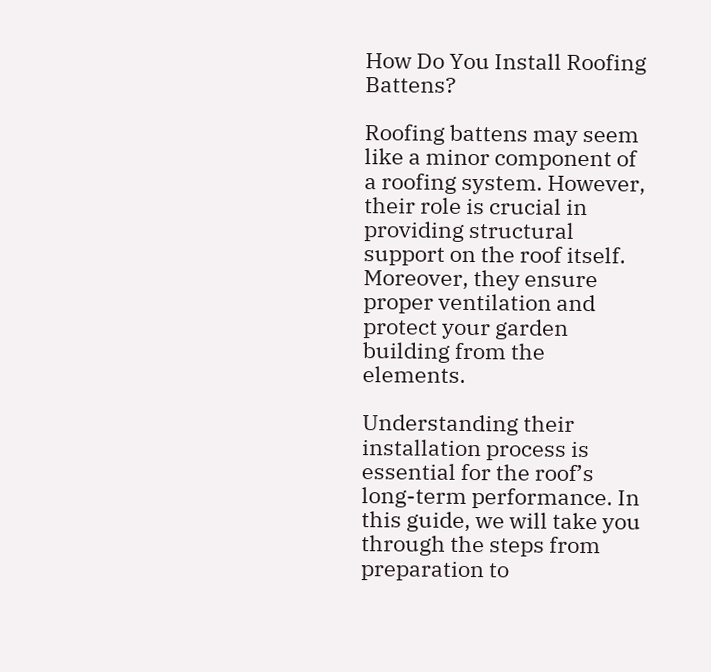How Do You Install Roofing Battens?

Roofing battens may seem like a minor component of a roofing system. However, their role is crucial in providing structural support on the roof itself. Moreover, they ensure proper ventilation and protect your garden building from the elements.

Understanding their installation process is essential for the roof’s long-term performance. In this guide, we will take you through the steps from preparation to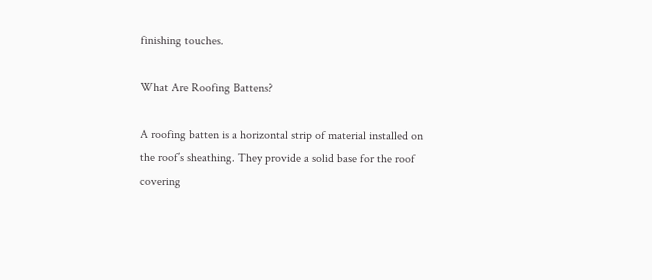finishing touches.

What Are Roofing Battens?

A roofing batten is a horizontal strip of material installed on the roof’s sheathing. They provide a solid base for the roof covering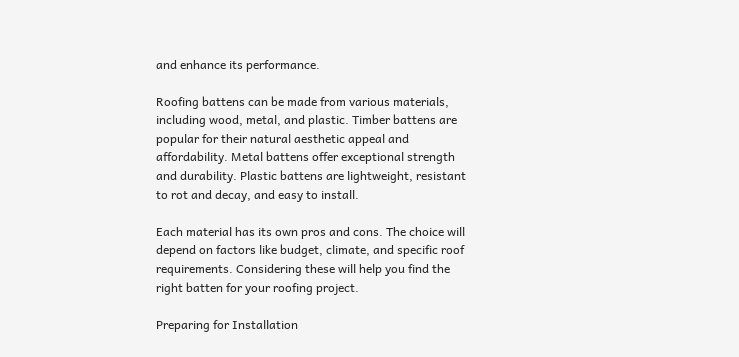and enhance its performance.

Roofing battens can be made from various materials, including wood, metal, and plastic. Timber battens are popular for their natural aesthetic appeal and affordability. Metal battens offer exceptional strength and durability. Plastic battens are lightweight, resistant to rot and decay, and easy to install.

Each material has its own pros and cons. The choice will depend on factors like budget, climate, and specific roof requirements. Considering these will help you find the right batten for your roofing project.

Preparing for Installation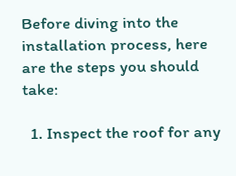Before diving into the installation process, here are the steps you should take:

  1. Inspect the roof for any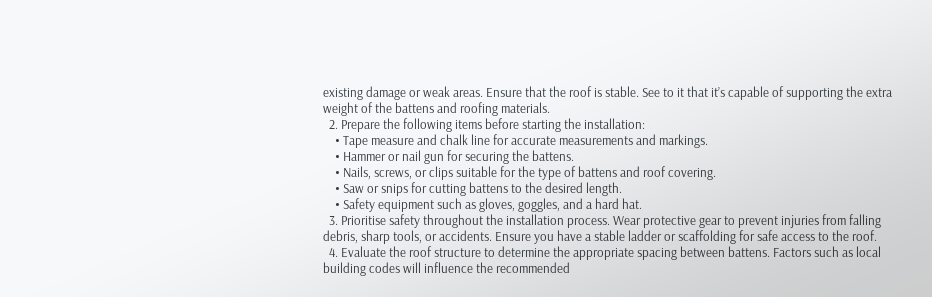existing damage or weak areas. Ensure that the roof is stable. See to it that it’s capable of supporting the extra weight of the battens and roofing materials.
  2. Prepare the following items before starting the installation:
    • Tape measure and chalk line for accurate measurements and markings.
    • Hammer or nail gun for securing the battens.
    • Nails, screws, or clips suitable for the type of battens and roof covering.
    • Saw or snips for cutting battens to the desired length.
    • Safety equipment such as gloves, goggles, and a hard hat.
  3. Prioritise safety throughout the installation process. Wear protective gear to prevent injuries from falling debris, sharp tools, or accidents. Ensure you have a stable ladder or scaffolding for safe access to the roof.
  4. Evaluate the roof structure to determine the appropriate spacing between battens. Factors such as local building codes will influence the recommended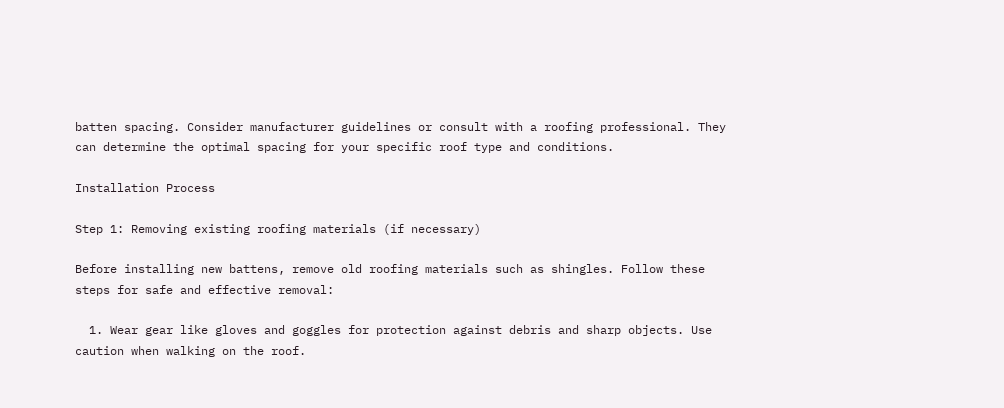batten spacing. Consider manufacturer guidelines or consult with a roofing professional. They can determine the optimal spacing for your specific roof type and conditions.

Installation Process

Step 1: Removing existing roofing materials (if necessary)

Before installing new battens, remove old roofing materials such as shingles. Follow these steps for safe and effective removal:

  1. Wear gear like gloves and goggles for protection against debris and sharp objects. Use caution when walking on the roof.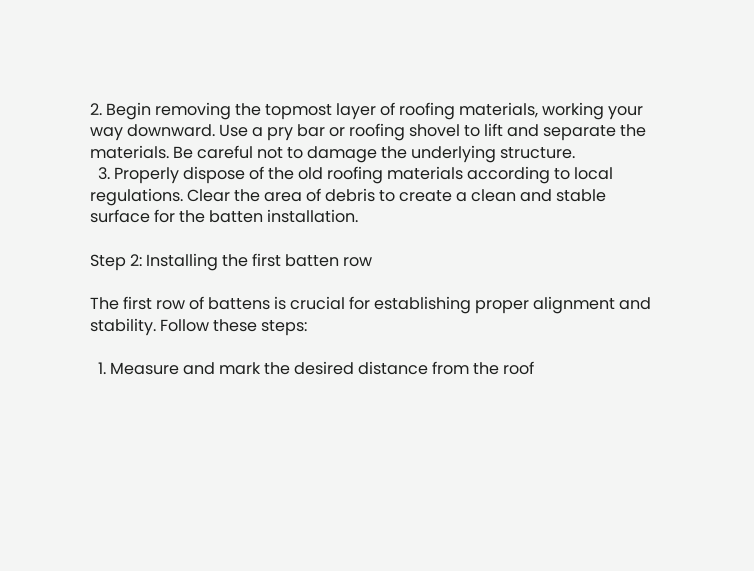2. Begin removing the topmost layer of roofing materials, working your way downward. Use a pry bar or roofing shovel to lift and separate the materials. Be careful not to damage the underlying structure.
  3. Properly dispose of the old roofing materials according to local regulations. Clear the area of debris to create a clean and stable surface for the batten installation.

Step 2: Installing the first batten row

The first row of battens is crucial for establishing proper alignment and stability. Follow these steps:

  1. Measure and mark the desired distance from the roof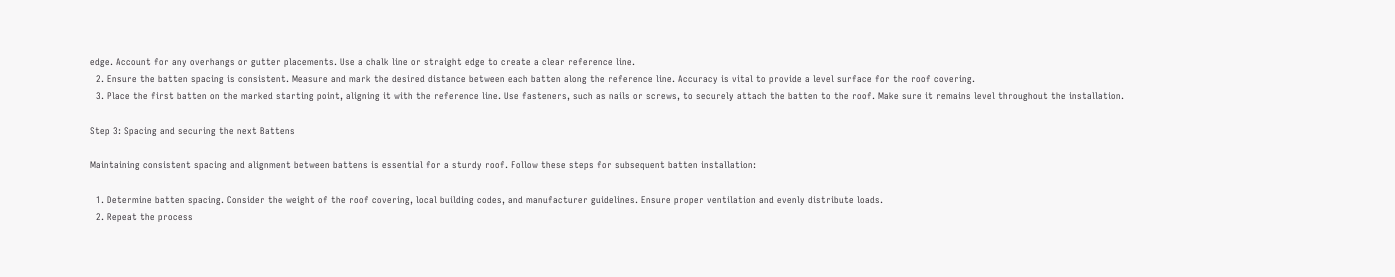edge. Account for any overhangs or gutter placements. Use a chalk line or straight edge to create a clear reference line.
  2. Ensure the batten spacing is consistent. Measure and mark the desired distance between each batten along the reference line. Accuracy is vital to provide a level surface for the roof covering.
  3. Place the first batten on the marked starting point, aligning it with the reference line. Use fasteners, such as nails or screws, to securely attach the batten to the roof. Make sure it remains level throughout the installation.

Step 3: Spacing and securing the next Battens

Maintaining consistent spacing and alignment between battens is essential for a sturdy roof. Follow these steps for subsequent batten installation:

  1. Determine batten spacing. Consider the weight of the roof covering, local building codes, and manufacturer guidelines. Ensure proper ventilation and evenly distribute loads.
  2. Repeat the process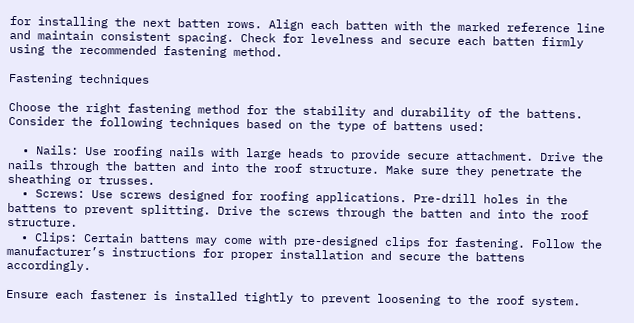for installing the next batten rows. Align each batten with the marked reference line and maintain consistent spacing. Check for levelness and secure each batten firmly using the recommended fastening method.

Fastening techniques

Choose the right fastening method for the stability and durability of the battens. Consider the following techniques based on the type of battens used:

  • Nails: Use roofing nails with large heads to provide secure attachment. Drive the nails through the batten and into the roof structure. Make sure they penetrate the sheathing or trusses.
  • Screws: Use screws designed for roofing applications. Pre-drill holes in the battens to prevent splitting. Drive the screws through the batten and into the roof structure.
  • Clips: Certain battens may come with pre-designed clips for fastening. Follow the manufacturer’s instructions for proper installation and secure the battens accordingly.

Ensure each fastener is installed tightly to prevent loosening to the roof system.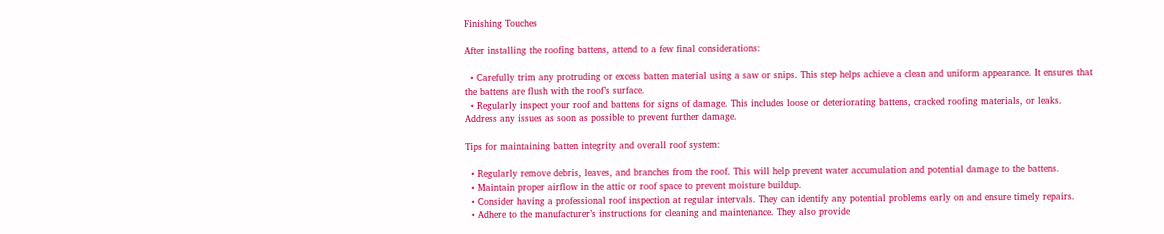Finishing Touches

After installing the roofing battens, attend to a few final considerations:

  • Carefully trim any protruding or excess batten material using a saw or snips. This step helps achieve a clean and uniform appearance. It ensures that the battens are flush with the roof’s surface.
  • Regularly inspect your roof and battens for signs of damage. This includes loose or deteriorating battens, cracked roofing materials, or leaks. Address any issues as soon as possible to prevent further damage.

Tips for maintaining batten integrity and overall roof system:

  • Regularly remove debris, leaves, and branches from the roof. This will help prevent water accumulation and potential damage to the battens.
  • Maintain proper airflow in the attic or roof space to prevent moisture buildup.
  • Consider having a professional roof inspection at regular intervals. They can identify any potential problems early on and ensure timely repairs.
  • Adhere to the manufacturer’s instructions for cleaning and maintenance. They also provide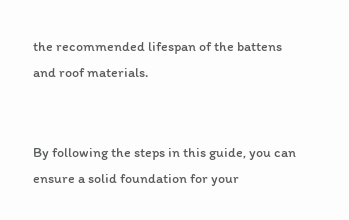the recommended lifespan of the battens and roof materials.


By following the steps in this guide, you can ensure a solid foundation for your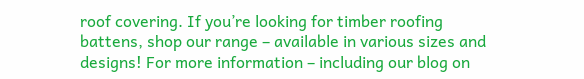roof covering. If you’re looking for timber roofing battens, shop our range – available in various sizes and designs! For more information – including our blog on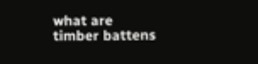what are timber battens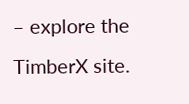– explore the TimberX site.